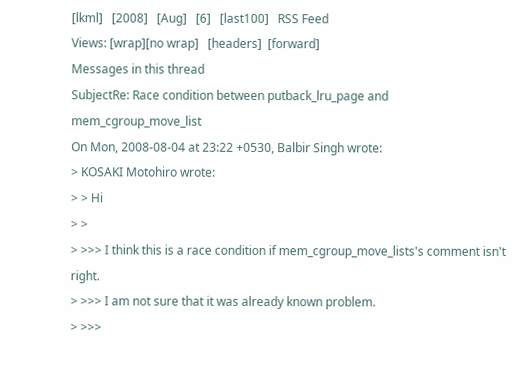[lkml]   [2008]   [Aug]   [6]   [last100]   RSS Feed
Views: [wrap][no wrap]   [headers]  [forward]
Messages in this thread
SubjectRe: Race condition between putback_lru_page and mem_cgroup_move_list
On Mon, 2008-08-04 at 23:22 +0530, Balbir Singh wrote:
> KOSAKI Motohiro wrote:
> > Hi
> >
> >>> I think this is a race condition if mem_cgroup_move_lists's comment isn't right.
> >>> I am not sure that it was already known problem.
> >>>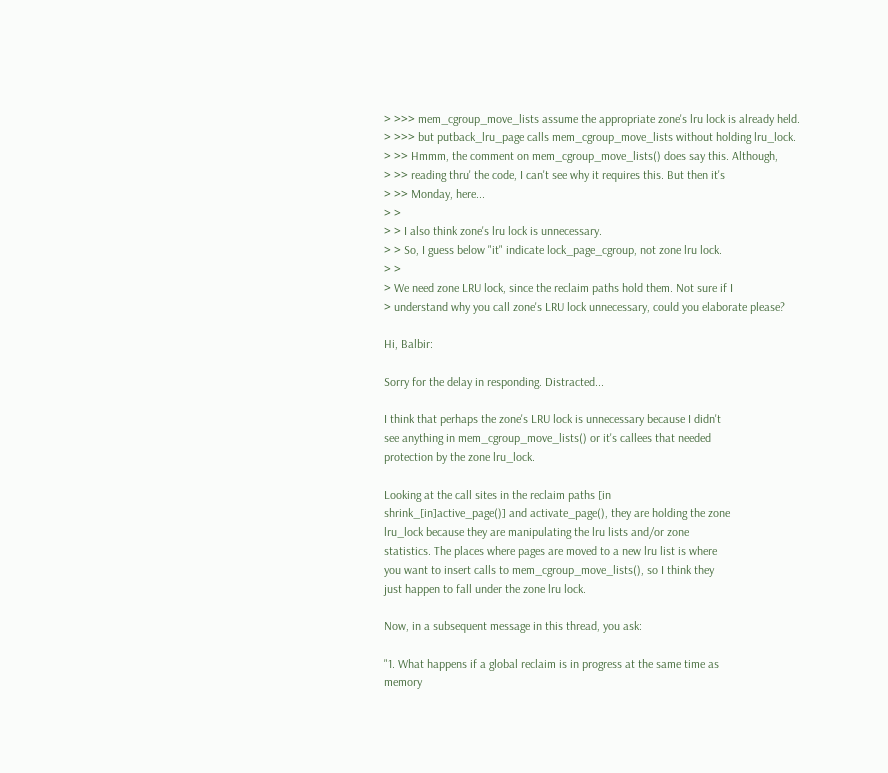> >>> mem_cgroup_move_lists assume the appropriate zone's lru lock is already held.
> >>> but putback_lru_page calls mem_cgroup_move_lists without holding lru_lock.
> >> Hmmm, the comment on mem_cgroup_move_lists() does say this. Although,
> >> reading thru' the code, I can't see why it requires this. But then it's
> >> Monday, here...
> >
> > I also think zone's lru lock is unnecessary.
> > So, I guess below "it" indicate lock_page_cgroup, not zone lru lock.
> >
> We need zone LRU lock, since the reclaim paths hold them. Not sure if I
> understand why you call zone's LRU lock unnecessary, could you elaborate please?

Hi, Balbir:

Sorry for the delay in responding. Distracted...

I think that perhaps the zone's LRU lock is unnecessary because I didn't
see anything in mem_cgroup_move_lists() or it's callees that needed
protection by the zone lru_lock.

Looking at the call sites in the reclaim paths [in
shrink_[in]active_page()] and activate_page(), they are holding the zone
lru_lock because they are manipulating the lru lists and/or zone
statistics. The places where pages are moved to a new lru list is where
you want to insert calls to mem_cgroup_move_lists(), so I think they
just happen to fall under the zone lru lock.

Now, in a subsequent message in this thread, you ask:

"1. What happens if a global reclaim is in progress at the same time as
memory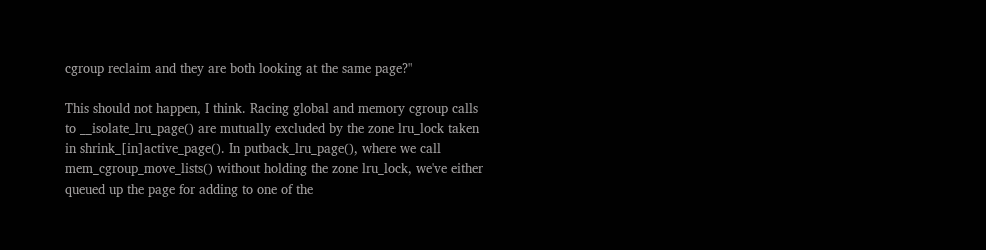cgroup reclaim and they are both looking at the same page?"

This should not happen, I think. Racing global and memory cgroup calls
to __isolate_lru_page() are mutually excluded by the zone lru_lock taken
in shrink_[in]active_page(). In putback_lru_page(), where we call
mem_cgroup_move_lists() without holding the zone lru_lock, we've either
queued up the page for adding to one of the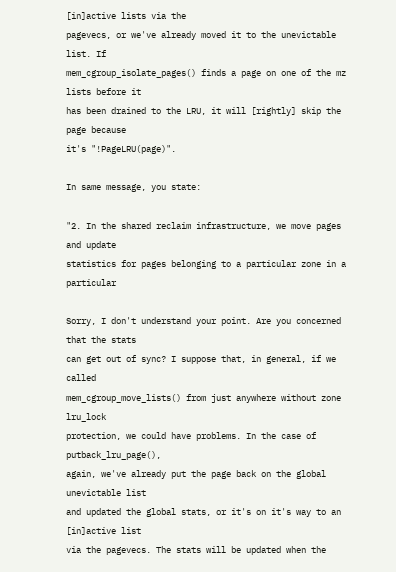[in]active lists via the
pagevecs, or we've already moved it to the unevictable list. If
mem_cgroup_isolate_pages() finds a page on one of the mz lists before it
has been drained to the LRU, it will [rightly] skip the page because
it's "!PageLRU(page)".

In same message, you state:

"2. In the shared reclaim infrastructure, we move pages and update
statistics for pages belonging to a particular zone in a particular

Sorry, I don't understand your point. Are you concerned that the stats
can get out of sync? I suppose that, in general, if we called
mem_cgroup_move_lists() from just anywhere without zone lru_lock
protection, we could have problems. In the case of putback_lru_page(),
again, we've already put the page back on the global unevictable list
and updated the global stats, or it's on it's way to an [in]active list
via the pagevecs. The stats will be updated when the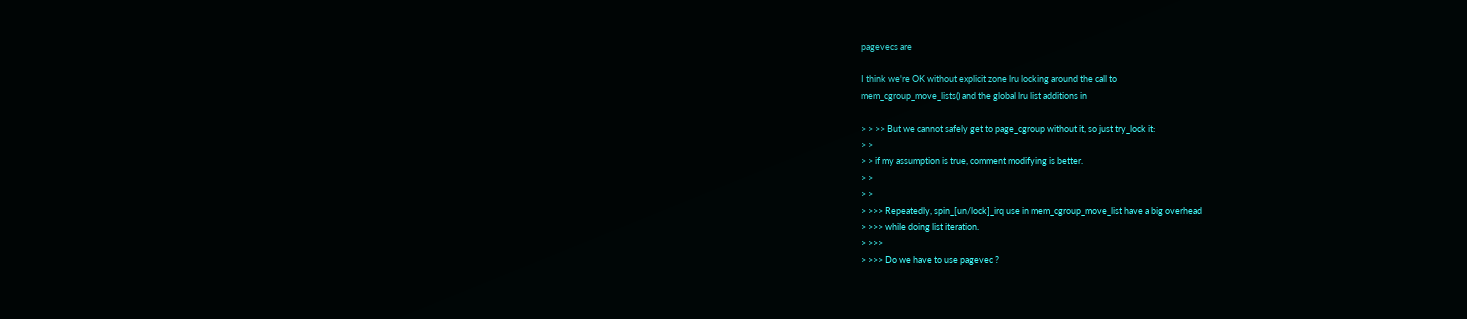pagevecs are

I think we're OK without explicit zone lru locking around the call to
mem_cgroup_move_lists() and the global lru list additions in

> > >> But we cannot safely get to page_cgroup without it, so just try_lock it:
> >
> > if my assumption is true, comment modifying is better.
> >
> >
> >>> Repeatedly, spin_[un/lock]_irq use in mem_cgroup_move_list have a big overhead
> >>> while doing list iteration.
> >>>
> >>> Do we have to use pagevec ?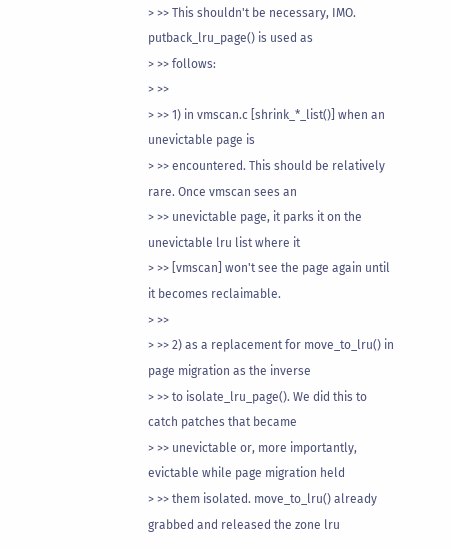> >> This shouldn't be necessary, IMO. putback_lru_page() is used as
> >> follows:
> >>
> >> 1) in vmscan.c [shrink_*_list()] when an unevictable page is
> >> encountered. This should be relatively rare. Once vmscan sees an
> >> unevictable page, it parks it on the unevictable lru list where it
> >> [vmscan] won't see the page again until it becomes reclaimable.
> >>
> >> 2) as a replacement for move_to_lru() in page migration as the inverse
> >> to isolate_lru_page(). We did this to catch patches that became
> >> unevictable or, more importantly, evictable while page migration held
> >> them isolated. move_to_lru() already grabbed and released the zone lru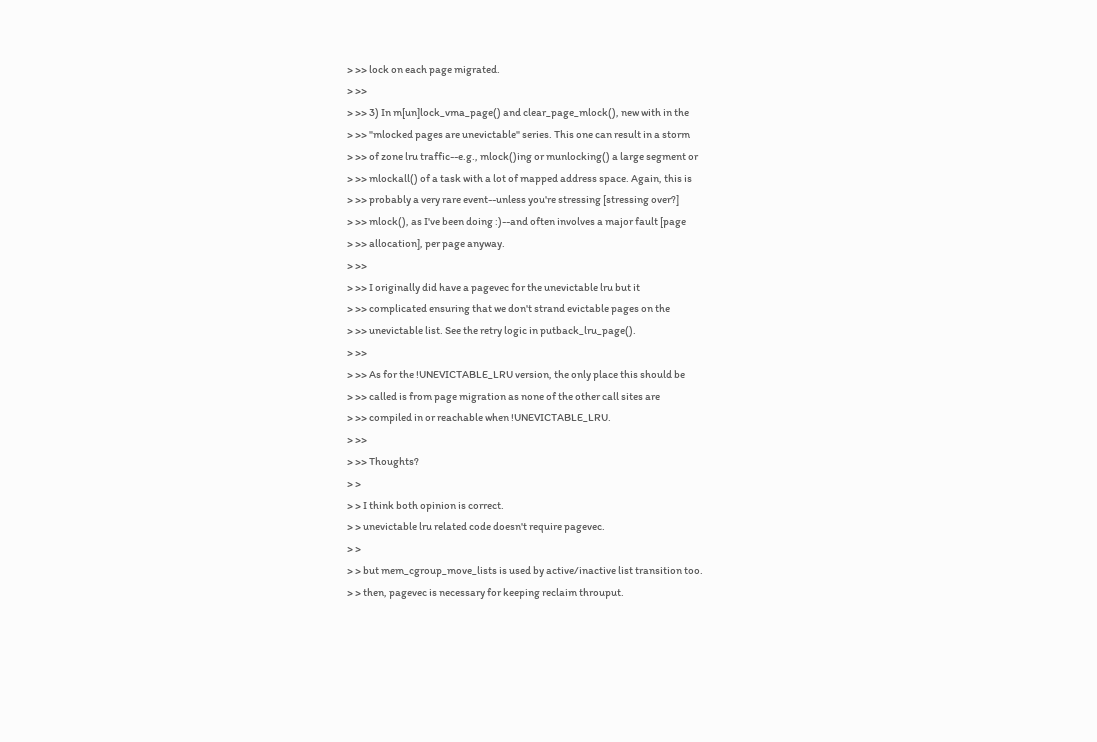> >> lock on each page migrated.
> >>
> >> 3) In m[un]lock_vma_page() and clear_page_mlock(), new with in the
> >> "mlocked pages are unevictable" series. This one can result in a storm
> >> of zone lru traffic--e.g., mlock()ing or munlocking() a large segment or
> >> mlockall() of a task with a lot of mapped address space. Again, this is
> >> probably a very rare event--unless you're stressing [stressing over?]
> >> mlock(), as I've been doing :)--and often involves a major fault [page
> >> allocation], per page anyway.
> >>
> >> I originally did have a pagevec for the unevictable lru but it
> >> complicated ensuring that we don't strand evictable pages on the
> >> unevictable list. See the retry logic in putback_lru_page().
> >>
> >> As for the !UNEVICTABLE_LRU version, the only place this should be
> >> called is from page migration as none of the other call sites are
> >> compiled in or reachable when !UNEVICTABLE_LRU.
> >>
> >> Thoughts?
> >
> > I think both opinion is correct.
> > unevictable lru related code doesn't require pagevec.
> >
> > but mem_cgroup_move_lists is used by active/inactive list transition too.
> > then, pagevec is necessary for keeping reclaim throuput.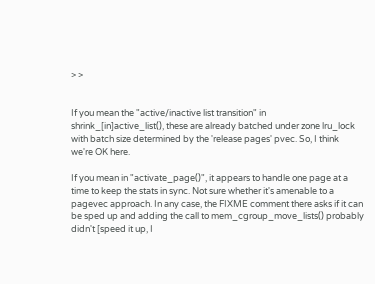> >


If you mean the "active/inactive list transition" in
shrink_[in]active_list(), these are already batched under zone lru_lock
with batch size determined by the 'release pages' pvec. So, I think
we're OK here.

If you mean in "activate_page()", it appears to handle one page at a
time to keep the stats in sync. Not sure whether it's amenable to a
pagevec approach. In any case, the FIXME comment there asks if it can
be sped up and adding the call to mem_cgroup_move_lists() probably
didn't [speed it up, I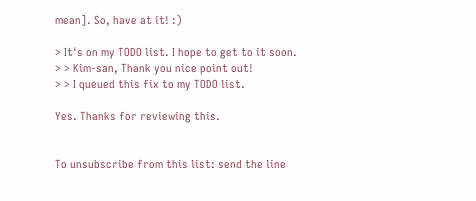mean]. So, have at it! :)

> It's on my TODO list. I hope to get to it soon.
> > Kim-san, Thank you nice point out!
> > I queued this fix to my TODO list.

Yes. Thanks for reviewing this.


To unsubscribe from this list: send the line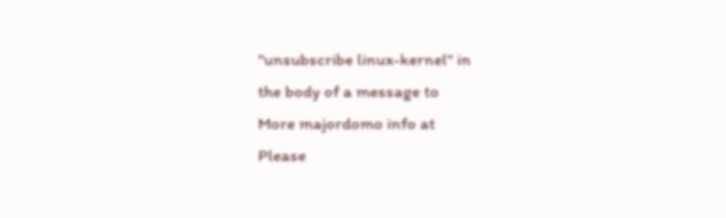"unsubscribe linux-kernel" in
the body of a message to
More majordomo info at
Please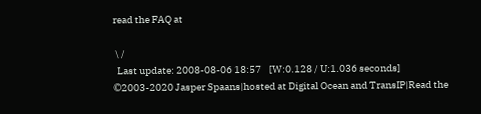read the FAQ at

 \ /
  Last update: 2008-08-06 18:57    [W:0.128 / U:1.036 seconds]
©2003-2020 Jasper Spaans|hosted at Digital Ocean and TransIP|Read the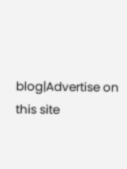blog|Advertise on this site